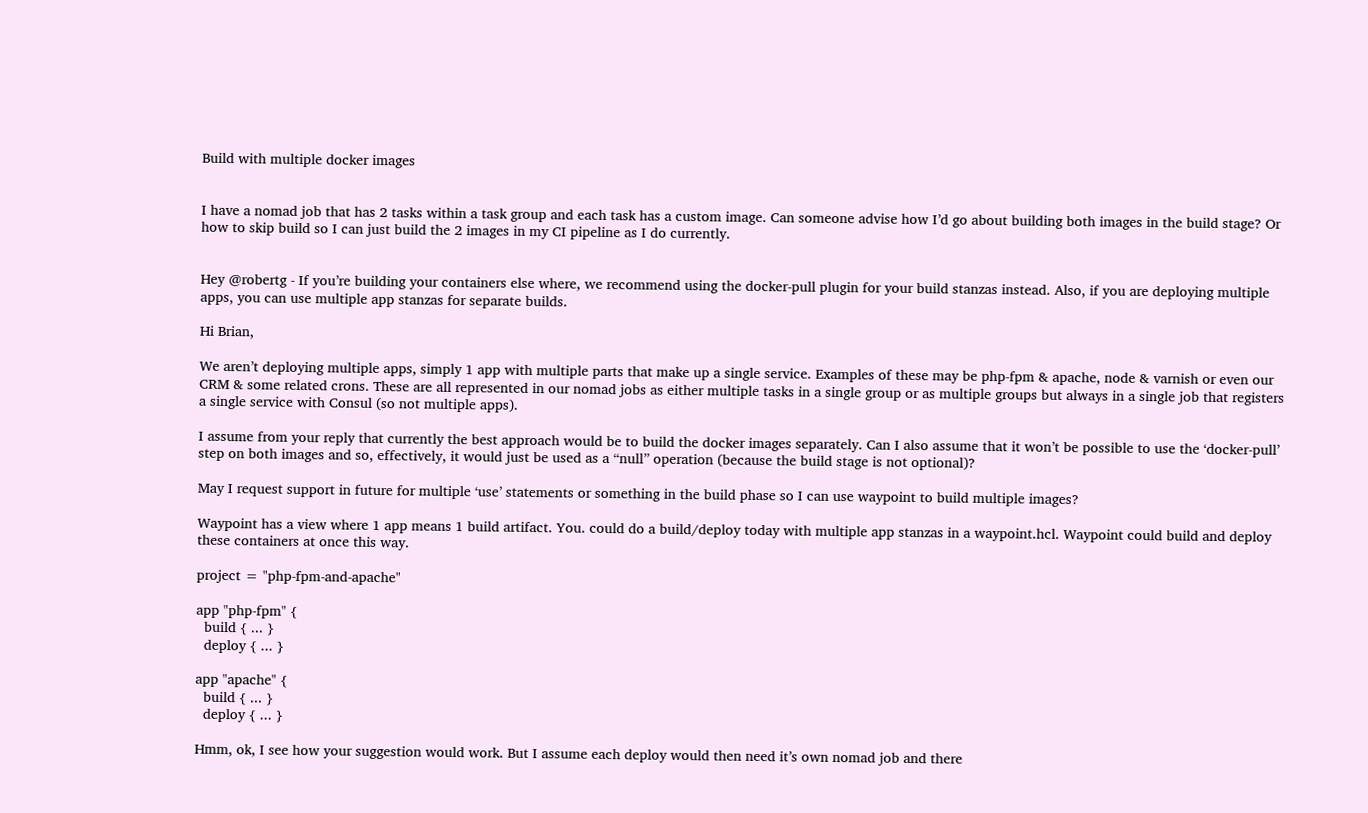Build with multiple docker images


I have a nomad job that has 2 tasks within a task group and each task has a custom image. Can someone advise how I’d go about building both images in the build stage? Or how to skip build so I can just build the 2 images in my CI pipeline as I do currently.


Hey @robertg - If you’re building your containers else where, we recommend using the docker-pull plugin for your build stanzas instead. Also, if you are deploying multiple apps, you can use multiple app stanzas for separate builds.

Hi Brian,

We aren’t deploying multiple apps, simply 1 app with multiple parts that make up a single service. Examples of these may be php-fpm & apache, node & varnish or even our CRM & some related crons. These are all represented in our nomad jobs as either multiple tasks in a single group or as multiple groups but always in a single job that registers a single service with Consul (so not multiple apps).

I assume from your reply that currently the best approach would be to build the docker images separately. Can I also assume that it won’t be possible to use the ‘docker-pull’ step on both images and so, effectively, it would just be used as a “null” operation (because the build stage is not optional)?

May I request support in future for multiple ‘use’ statements or something in the build phase so I can use waypoint to build multiple images?

Waypoint has a view where 1 app means 1 build artifact. You. could do a build/deploy today with multiple app stanzas in a waypoint.hcl. Waypoint could build and deploy these containers at once this way.

project = "php-fpm-and-apache"

app "php-fpm" {
  build { ... }
  deploy { ... }

app "apache" {
  build { ... }
  deploy { ... }

Hmm, ok, I see how your suggestion would work. But I assume each deploy would then need it’s own nomad job and there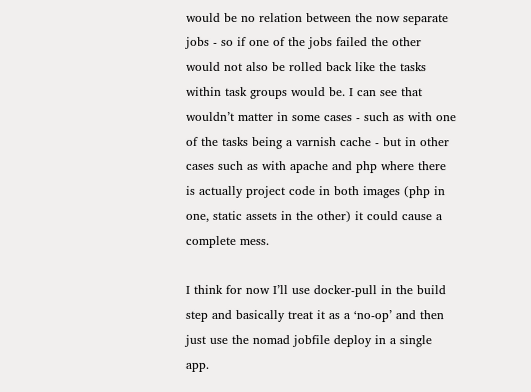would be no relation between the now separate jobs - so if one of the jobs failed the other would not also be rolled back like the tasks within task groups would be. I can see that wouldn’t matter in some cases - such as with one of the tasks being a varnish cache - but in other cases such as with apache and php where there is actually project code in both images (php in one, static assets in the other) it could cause a complete mess.

I think for now I’ll use docker-pull in the build step and basically treat it as a ‘no-op’ and then just use the nomad jobfile deploy in a single app.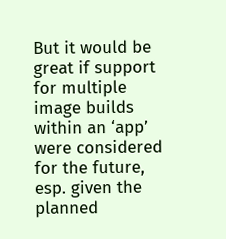But it would be great if support for multiple image builds within an ‘app’ were considered for the future, esp. given the planned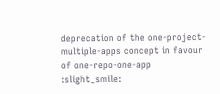deprecation of the one-project-multiple-apps concept in favour of one-repo-one-app :slight_smile: